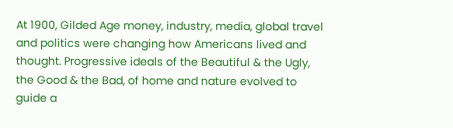At 1900, Gilded Age money, industry, media, global travel and politics were changing how Americans lived and thought. Progressive ideals of the Beautiful & the Ugly, the Good & the Bad, of home and nature evolved to guide a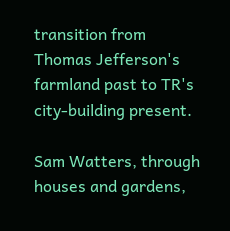transition from Thomas Jefferson's farmland past to TR's city-building present.

Sam Watters, through houses and gardens,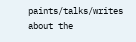paints/talks/writes about the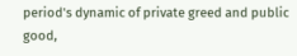period's dynamic of private greed and public good,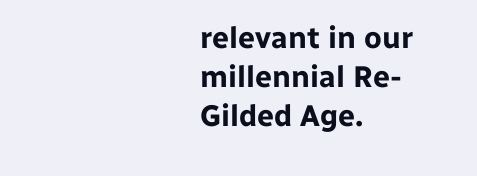relevant in our millennial Re-Gilded Age.